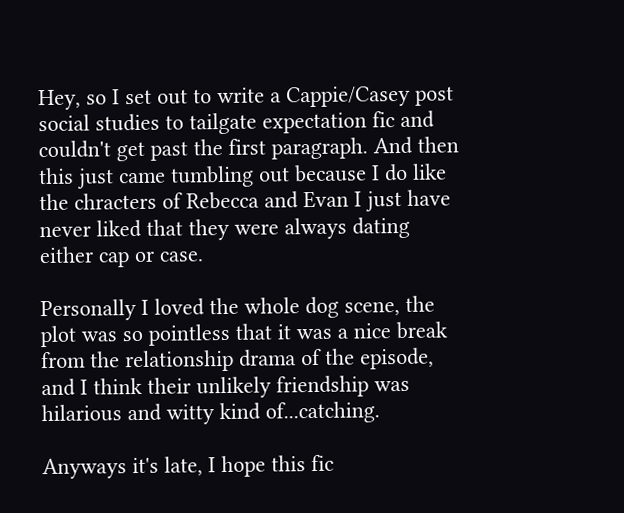Hey, so I set out to write a Cappie/Casey post social studies to tailgate expectation fic and couldn't get past the first paragraph. And then this just came tumbling out because I do like the chracters of Rebecca and Evan I just have never liked that they were always dating either cap or case.

Personally I loved the whole dog scene, the plot was so pointless that it was a nice break from the relationship drama of the episode, and I think their unlikely friendship was hilarious and witty kind of...catching.

Anyways it's late, I hope this fic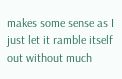makes some sense as I just let it ramble itself out without much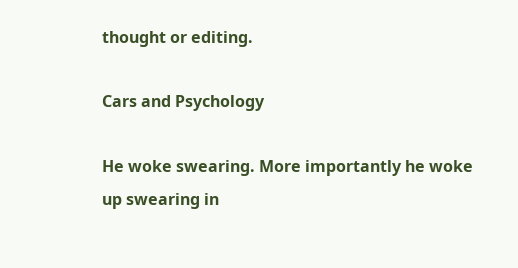thought or editing.

Cars and Psychology

He woke swearing. More importantly he woke up swearing in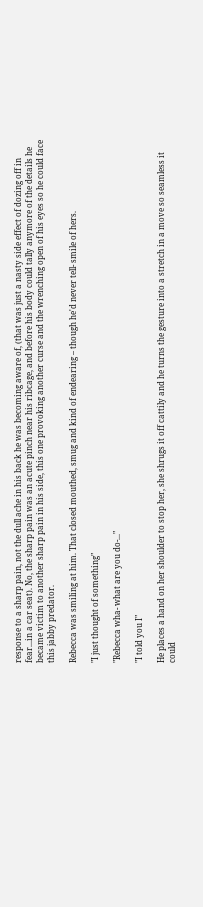response to a sharp pain, not the dull ache in his back he was becoming aware of, (that was just a nasty side effect of dozing off in fear...in a car seat). No, the sharp pain was an acute pinch near his ribcage, and before his body could tally anymore of the details he became victim to another sharp pain in his side, this one provoking another curse and the wrenching open of his eyes so he could face this jabby predator.

Rebecca was smiling at him. That closed mouthed, smug and kind of endearing – though he'd never tell- smile of hers.

"I just thought of something"

"Rebecca wha- what are you do-..."

"I told you I"

He places a hand on her shoulder to stop her, she shrugs it off cattily and he turns the gesture into a stretch in a move so seamless it could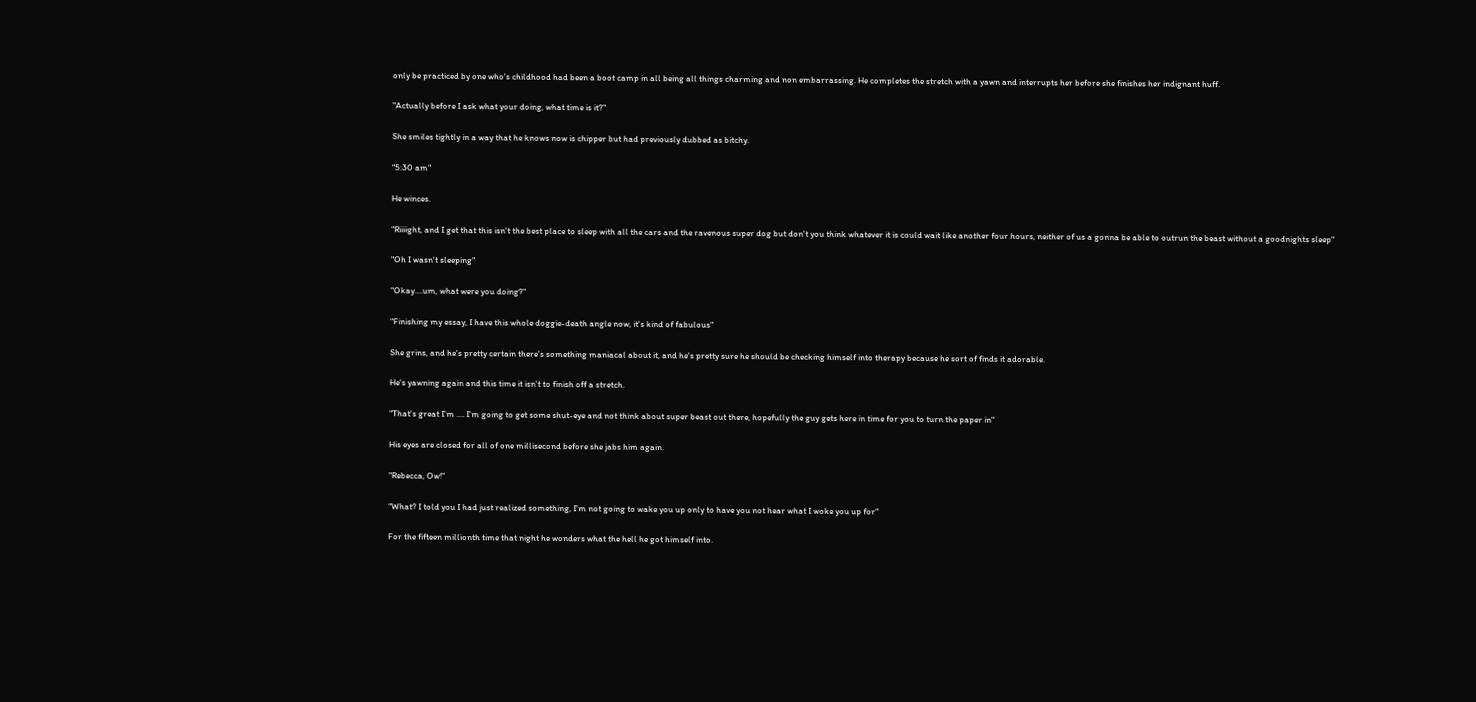only be practiced by one who's childhood had been a boot camp in all being all things charming and non embarrassing. He completes the stretch with a yawn and interrupts her before she finishes her indignant huff.

"Actually before I ask what your doing, what time is it?"

She smiles tightly in a way that he knows now is chipper but had previously dubbed as bitchy.

"5:30 am"

He winces.

"Riiiight, and I get that this isn't the best place to sleep with all the cars and the ravenous super dog but don't you think whatever it is could wait like another four hours, neither of us a gonna be able to outrun the beast without a goodnights sleep"

"Oh I wasn't sleeping"

"Okay....um, what were you doing?"

"Finishing my essay, I have this whole doggie-death angle now, it's kind of fabulous"

She grins, and he's pretty certain there's something maniacal about it, and he's pretty sure he should be checking himself into therapy because he sort of finds it adorable.

He's yawning again and this time it isn't to finish off a stretch.

"That's great I'm .... I'm going to get some shut-eye and not think about super beast out there, hopefully the guy gets here in time for you to turn the paper in"

His eyes are closed for all of one millisecond before she jabs him again.

"Rebecca, Ow!"

"What? I told you I had just realized something, I'm not going to wake you up only to have you not hear what I woke you up for"

For the fifteen millionth time that night he wonders what the hell he got himself into.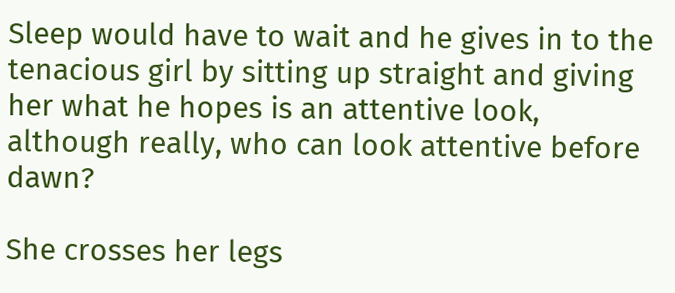Sleep would have to wait and he gives in to the tenacious girl by sitting up straight and giving her what he hopes is an attentive look, although really, who can look attentive before dawn?

She crosses her legs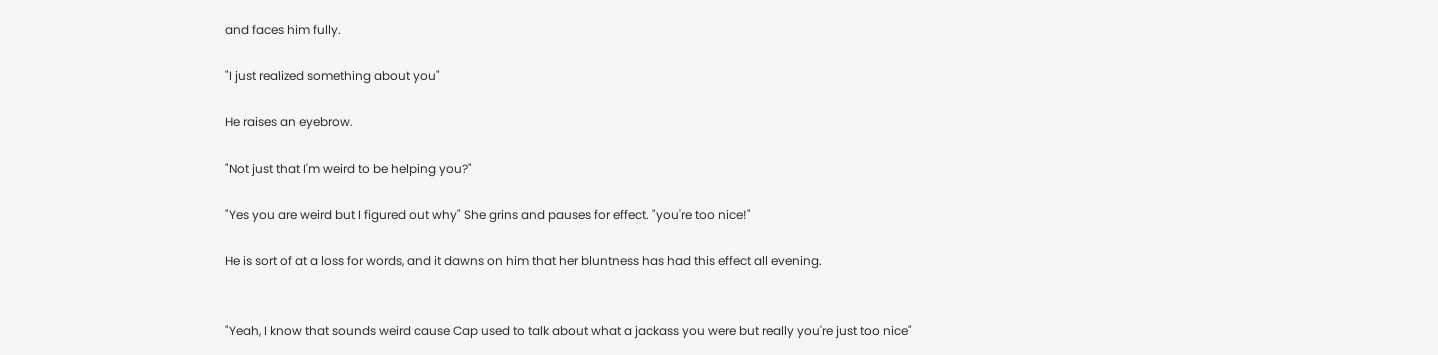and faces him fully.

"I just realized something about you"

He raises an eyebrow.

"Not just that I'm weird to be helping you?"

"Yes you are weird but I figured out why" She grins and pauses for effect. "you're too nice!"

He is sort of at a loss for words, and it dawns on him that her bluntness has had this effect all evening.


"Yeah, I know that sounds weird cause Cap used to talk about what a jackass you were but really you're just too nice"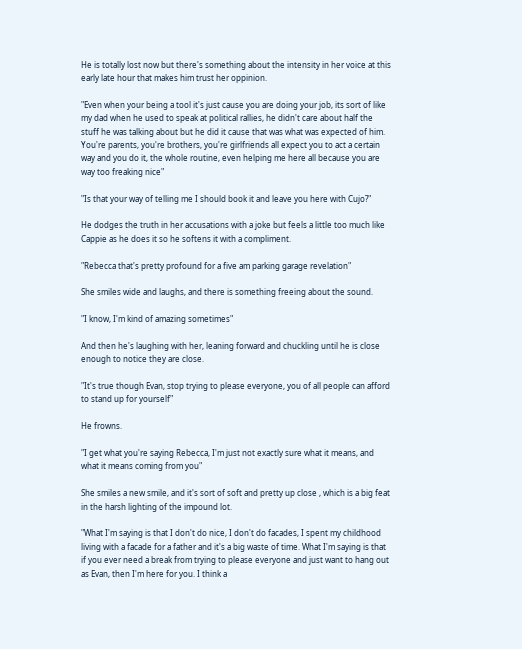He is totally lost now but there's something about the intensity in her voice at this early late hour that makes him trust her oppinion.

"Even when your being a tool it's just cause you are doing your job, its sort of like my dad when he used to speak at political rallies, he didn't care about half the stuff he was talking about but he did it cause that was what was expected of him. You're parents, you're brothers, you're girlfriends all expect you to act a certain way and you do it, the whole routine, even helping me here all because you are way too freaking nice"

"Is that your way of telling me I should book it and leave you here with Cujo?"

He dodges the truth in her accusations with a joke but feels a little too much like Cappie as he does it so he softens it with a compliment.

"Rebecca that's pretty profound for a five am parking garage revelation"

She smiles wide and laughs, and there is something freeing about the sound.

"I know, I'm kind of amazing sometimes"

And then he's laughing with her, leaning forward and chuckling until he is close enough to notice they are close.

"It's true though Evan, stop trying to please everyone, you of all people can afford to stand up for yourself"

He frowns.

"I get what you're saying Rebecca, I'm just not exactly sure what it means, and what it means coming from you"

She smiles a new smile, and it's sort of soft and pretty up close , which is a big feat in the harsh lighting of the impound lot.

"What I'm saying is that I don't do nice, I don't do facades, I spent my childhood living with a facade for a father and it's a big waste of time. What I'm saying is that if you ever need a break from trying to please everyone and just want to hang out as Evan, then I'm here for you. I think a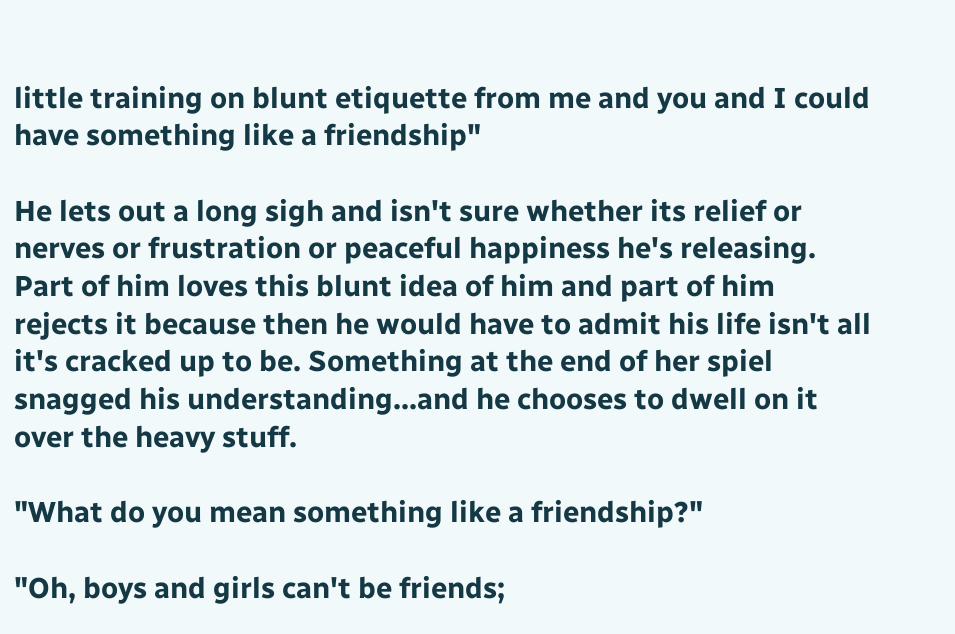little training on blunt etiquette from me and you and I could have something like a friendship"

He lets out a long sigh and isn't sure whether its relief or nerves or frustration or peaceful happiness he's releasing. Part of him loves this blunt idea of him and part of him rejects it because then he would have to admit his life isn't all it's cracked up to be. Something at the end of her spiel snagged his understanding...and he chooses to dwell on it over the heavy stuff.

"What do you mean something like a friendship?"

"Oh, boys and girls can't be friends;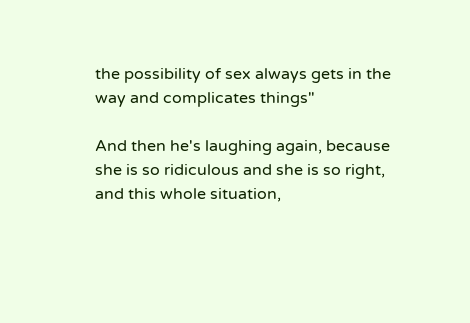the possibility of sex always gets in the way and complicates things"

And then he's laughing again, because she is so ridiculous and she is so right, and this whole situation,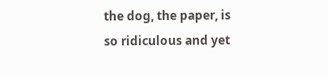the dog, the paper, is so ridiculous and yet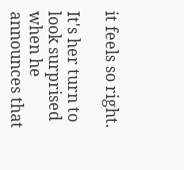it feels so right.

It's her turn to look surprised when he announces that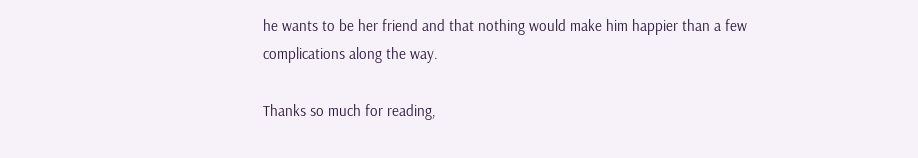he wants to be her friend and that nothing would make him happier than a few complications along the way.

Thanks so much for reading,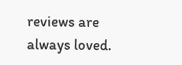reviews are always loved.